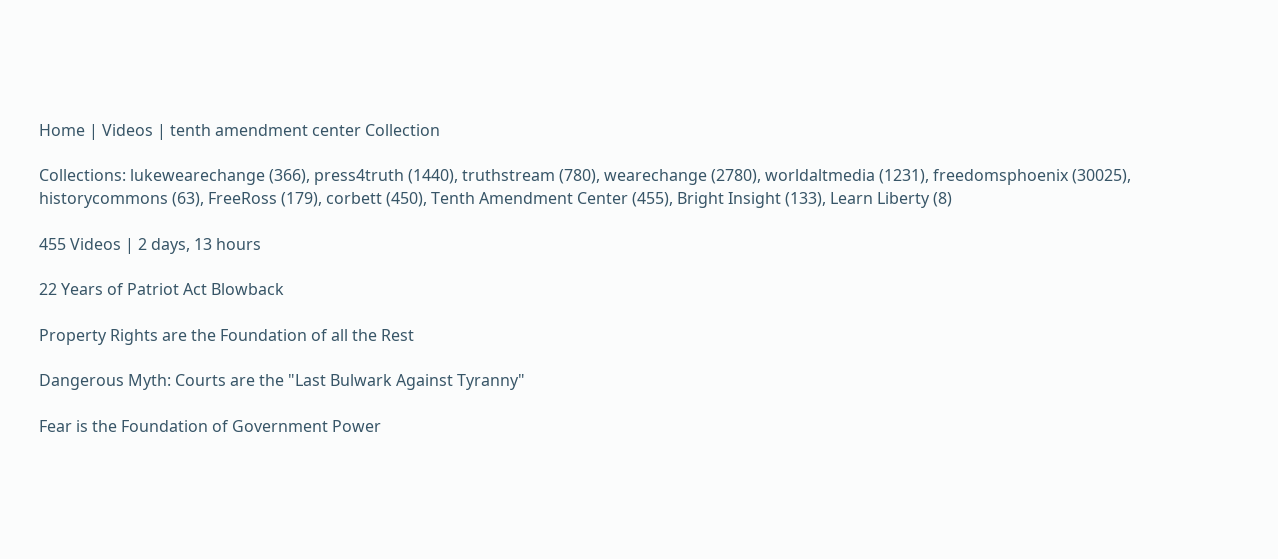Home | Videos | tenth amendment center Collection

Collections: lukewearechange (366), press4truth (1440), truthstream (780), wearechange (2780), worldaltmedia (1231), freedomsphoenix (30025), historycommons (63), FreeRoss (179), corbett (450), Tenth Amendment Center (455), Bright Insight (133), Learn Liberty (8)

455 Videos | 2 days, 13 hours

22 Years of Patriot Act Blowback

Property Rights are the Foundation of all the Rest

Dangerous Myth: Courts are the "Last Bulwark Against Tyranny"

Fear is the Foundation of Government Power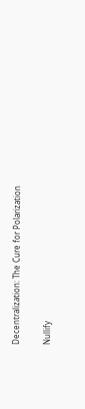Decentralization: The Cure for Polarization

Nullify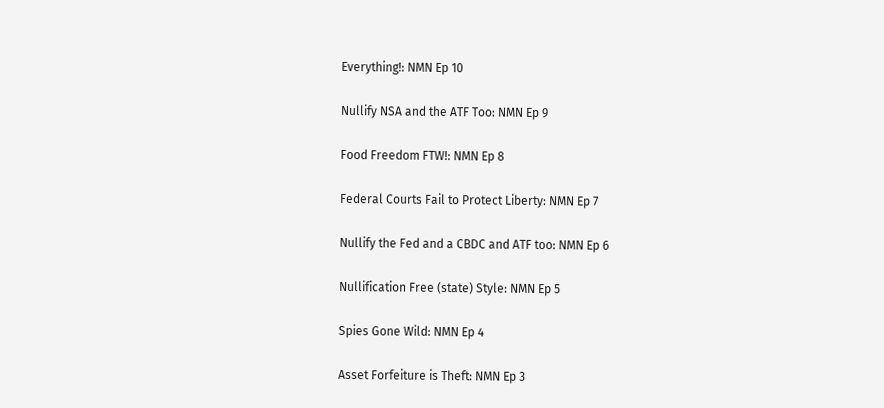Everything!: NMN Ep 10

Nullify NSA and the ATF Too: NMN Ep 9

Food Freedom FTW!: NMN Ep 8

Federal Courts Fail to Protect Liberty: NMN Ep 7

Nullify the Fed and a CBDC and ATF too: NMN Ep 6

Nullification Free (state) Style: NMN Ep 5

Spies Gone Wild: NMN Ep 4

Asset Forfeiture is Theft: NMN Ep 3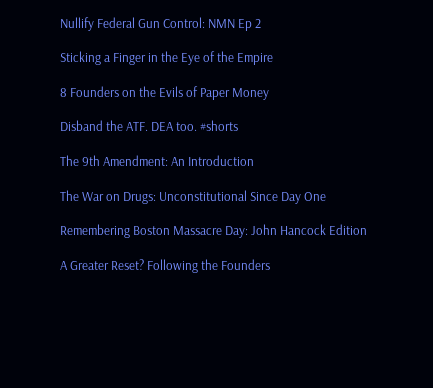Nullify Federal Gun Control: NMN Ep 2

Sticking a Finger in the Eye of the Empire

8 Founders on the Evils of Paper Money

Disband the ATF. DEA too. #shorts

The 9th Amendment: An Introduction

The War on Drugs: Unconstitutional Since Day One

Remembering Boston Massacre Day: John Hancock Edition

A Greater Reset? Following the Founders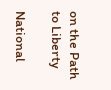on the Path to Liberty

National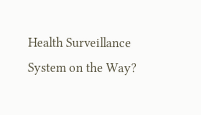Health Surveillance System on the Way?